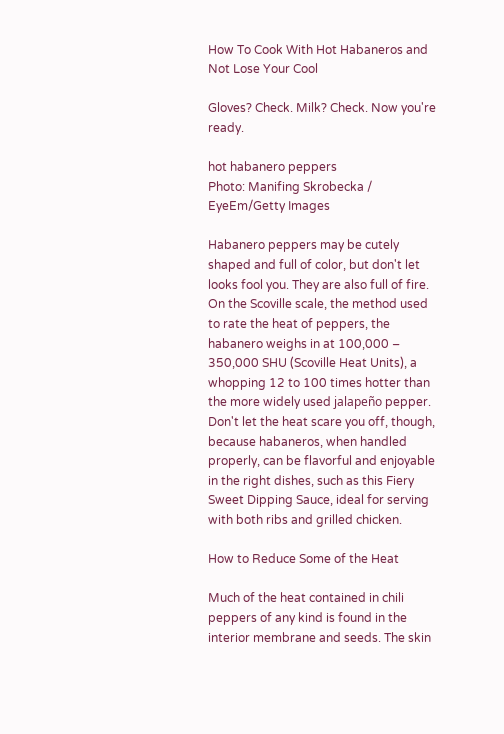How To Cook With Hot Habaneros and Not Lose Your Cool

Gloves? Check. Milk? Check. Now you're ready.

hot habanero peppers
Photo: Manifing Skrobecka / EyeEm/Getty Images

Habanero peppers may be cutely shaped and full of color, but don't let looks fool you. They are also full of fire. On the Scoville scale, the method used to rate the heat of peppers, the habanero weighs in at 100,000 – 350,000 SHU (Scoville Heat Units), a whopping 12 to 100 times hotter than the more widely used jalapeño pepper. Don't let the heat scare you off, though, because habaneros, when handled properly, can be flavorful and enjoyable in the right dishes, such as this Fiery Sweet Dipping Sauce, ideal for serving with both ribs and grilled chicken.

How to Reduce Some of the Heat

Much of the heat contained in chili peppers of any kind is found in the interior membrane and seeds. The skin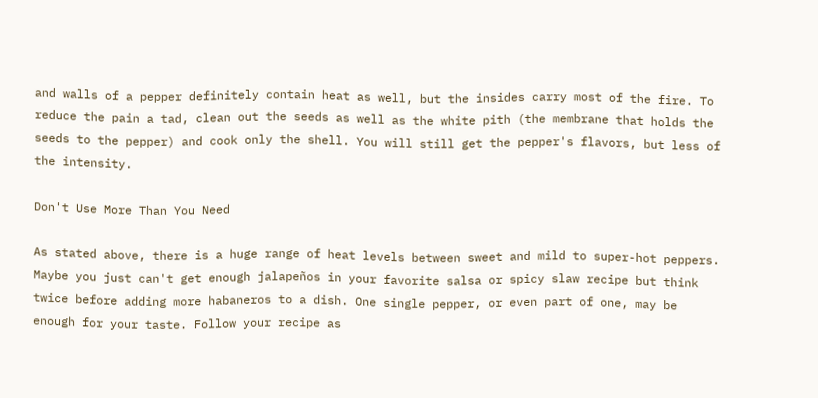and walls of a pepper definitely contain heat as well, but the insides carry most of the fire. To reduce the pain a tad, clean out the seeds as well as the white pith (the membrane that holds the seeds to the pepper) and cook only the shell. You will still get the pepper's flavors, but less of the intensity.

Don't Use More Than You Need

As stated above, there is a huge range of heat levels between sweet and mild to super-hot peppers. Maybe you just can't get enough jalapeños in your favorite salsa or spicy slaw recipe but think twice before adding more habaneros to a dish. One single pepper, or even part of one, may be enough for your taste. Follow your recipe as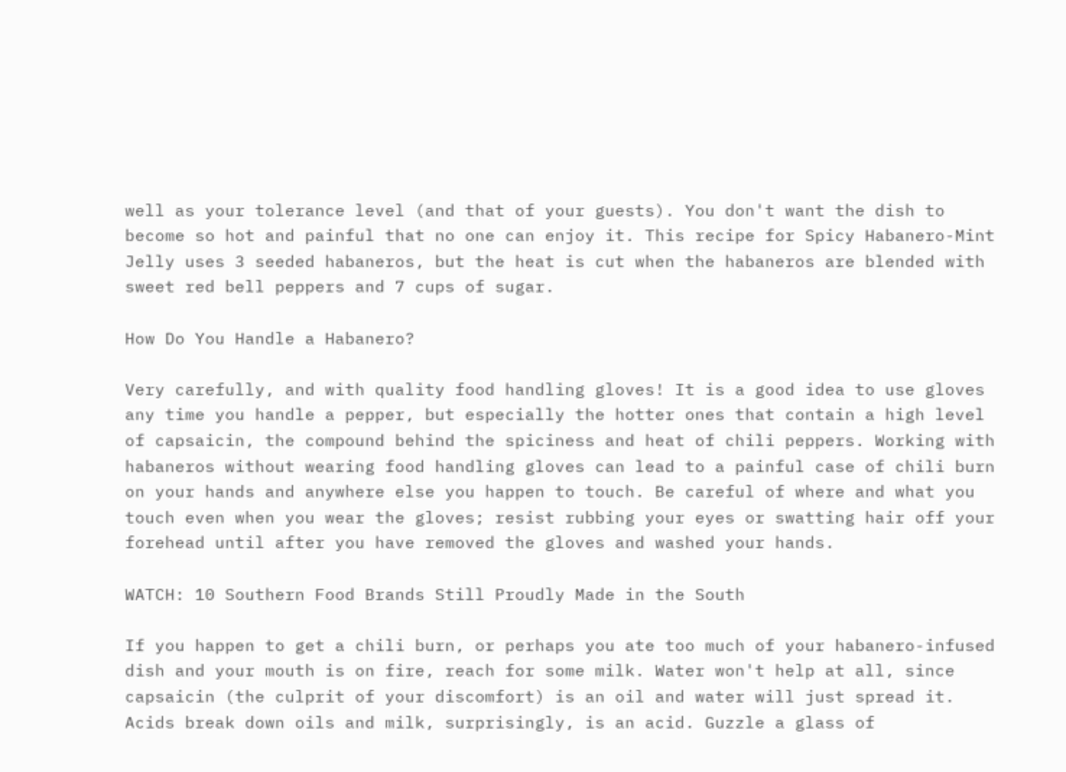well as your tolerance level (and that of your guests). You don't want the dish to become so hot and painful that no one can enjoy it. This recipe for Spicy Habanero-Mint Jelly uses 3 seeded habaneros, but the heat is cut when the habaneros are blended with sweet red bell peppers and 7 cups of sugar.

How Do You Handle a Habanero?

Very carefully, and with quality food handling gloves! It is a good idea to use gloves any time you handle a pepper, but especially the hotter ones that contain a high level of capsaicin, the compound behind the spiciness and heat of chili peppers. Working with habaneros without wearing food handling gloves can lead to a painful case of chili burn on your hands and anywhere else you happen to touch. Be careful of where and what you touch even when you wear the gloves; resist rubbing your eyes or swatting hair off your forehead until after you have removed the gloves and washed your hands.

WATCH: 10 Southern Food Brands Still Proudly Made in the South

If you happen to get a chili burn, or perhaps you ate too much of your habanero-infused dish and your mouth is on fire, reach for some milk. Water won't help at all, since capsaicin (the culprit of your discomfort) is an oil and water will just spread it. Acids break down oils and milk, surprisingly, is an acid. Guzzle a glass of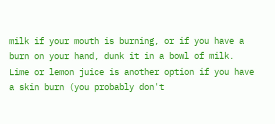milk if your mouth is burning, or if you have a burn on your hand, dunk it in a bowl of milk. Lime or lemon juice is another option if you have a skin burn (you probably don't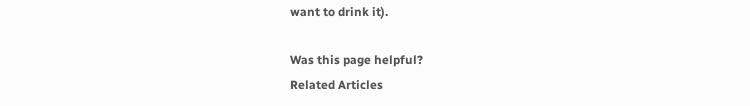want to drink it).

Was this page helpful?
Related Articles